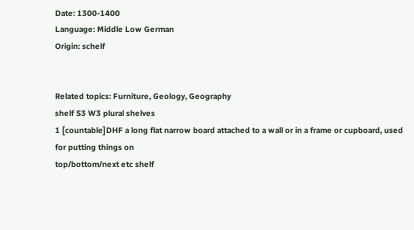Date: 1300-1400
Language: Middle Low German
Origin: schelf


Related topics: Furniture, Geology, Geography
shelf S3 W3 plural shelves
1 [countable]DHF a long flat narrow board attached to a wall or in a frame or cupboard, used for putting things on
top/bottom/next etc shelf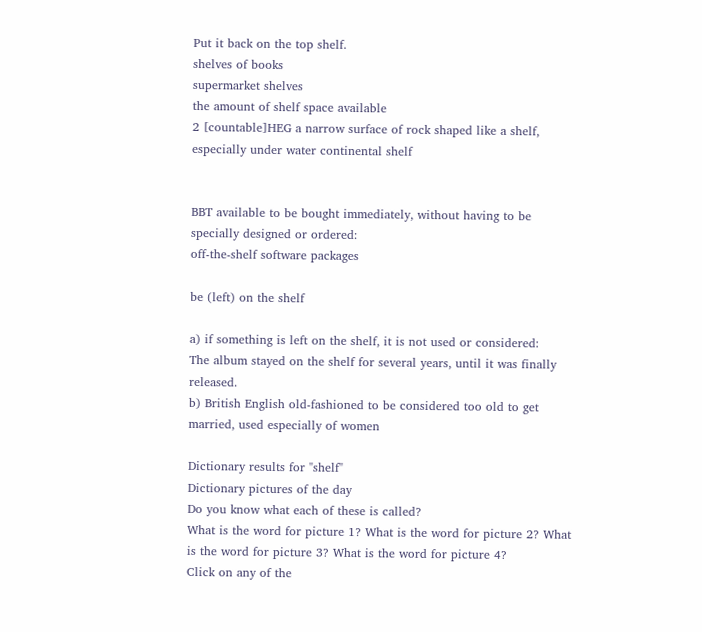Put it back on the top shelf.
shelves of books
supermarket shelves
the amount of shelf space available
2 [countable]HEG a narrow surface of rock shaped like a shelf, especially under water continental shelf


BBT available to be bought immediately, without having to be specially designed or ordered:
off-the-shelf software packages

be (left) on the shelf

a) if something is left on the shelf, it is not used or considered:
The album stayed on the shelf for several years, until it was finally released.
b) British English old-fashioned to be considered too old to get married, used especially of women

Dictionary results for "shelf"
Dictionary pictures of the day
Do you know what each of these is called?
What is the word for picture 1? What is the word for picture 2? What is the word for picture 3? What is the word for picture 4?
Click on any of the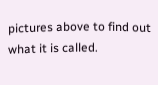pictures above to find out what it is called.